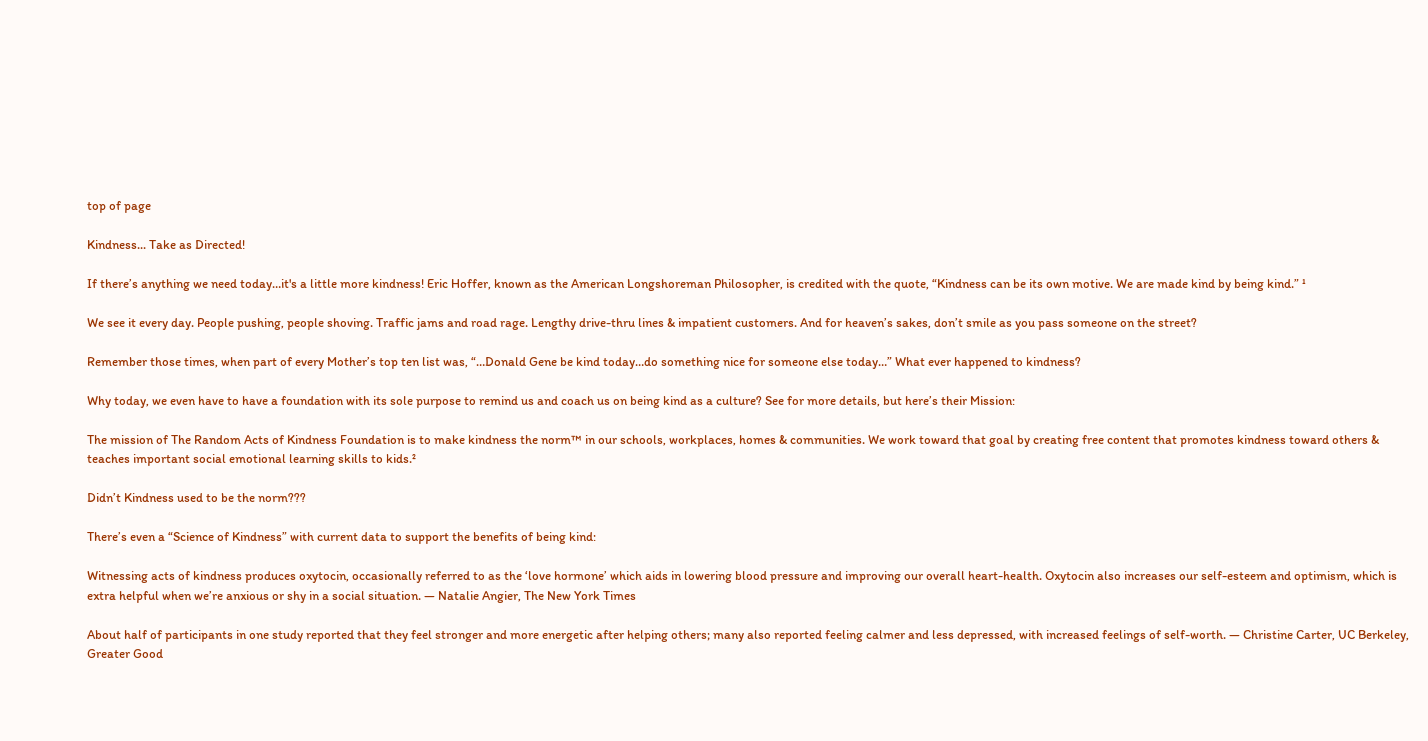top of page

Kindness... Take as Directed!

If there’s anything we need today…it's a little more kindness! Eric Hoffer, known as the American Longshoreman Philosopher, is credited with the quote, “Kindness can be its own motive. We are made kind by being kind.” ¹

We see it every day. People pushing, people shoving. Traffic jams and road rage. Lengthy drive-thru lines & impatient customers. And for heaven’s sakes, don’t smile as you pass someone on the street?

Remember those times, when part of every Mother’s top ten list was, “…Donald Gene be kind today…do something nice for someone else today…” What ever happened to kindness?

Why today, we even have to have a foundation with its sole purpose to remind us and coach us on being kind as a culture? See for more details, but here’s their Mission:

The mission of The Random Acts of Kindness Foundation is to make kindness the norm™ in our schools, workplaces, homes & communities. We work toward that goal by creating free content that promotes kindness toward others & teaches important social emotional learning skills to kids.²

Didn’t Kindness used to be the norm???

There’s even a “Science of Kindness” with current data to support the benefits of being kind:

Witnessing acts of kindness produces oxytocin, occasionally referred to as the ‘love hormone’ which aids in lowering blood pressure and improving our overall heart-health. Oxytocin also increases our self-esteem and optimism, which is extra helpful when we’re anxious or shy in a social situation. — Natalie Angier, The New York Times

About half of participants in one study reported that they feel stronger and more energetic after helping others; many also reported feeling calmer and less depressed, with increased feelings of self-worth. — Christine Carter, UC Berkeley, Greater Good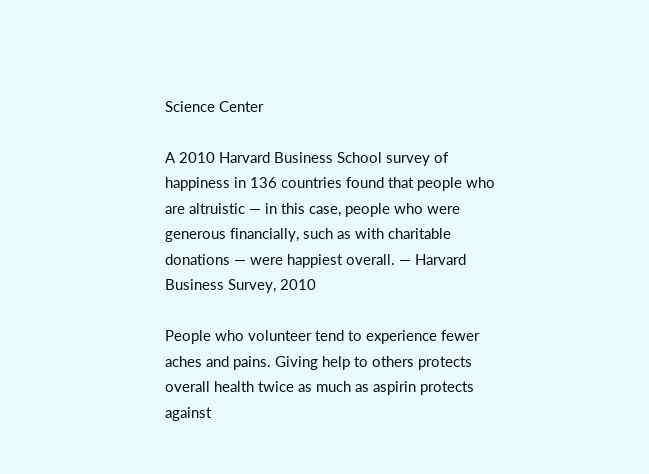Science Center

A 2010 Harvard Business School survey of happiness in 136 countries found that people who are altruistic — in this case, people who were generous financially, such as with charitable donations — were happiest overall. — Harvard Business Survey, 2010

People who volunteer tend to experience fewer aches and pains. Giving help to others protects overall health twice as much as aspirin protects against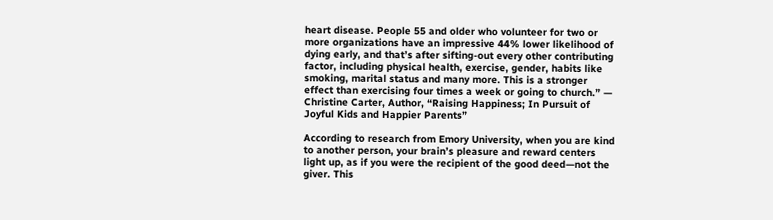heart disease. People 55 and older who volunteer for two or more organizations have an impressive 44% lower likelihood of dying early, and that’s after sifting-out every other contributing factor, including physical health, exercise, gender, habits like smoking, marital status and many more. This is a stronger effect than exercising four times a week or going to church.” — Christine Carter, Author, “Raising Happiness; In Pursuit of Joyful Kids and Happier Parents”

According to research from Emory University, when you are kind to another person, your brain’s pleasure and reward centers light up, as if you were the recipient of the good deed—not the giver. This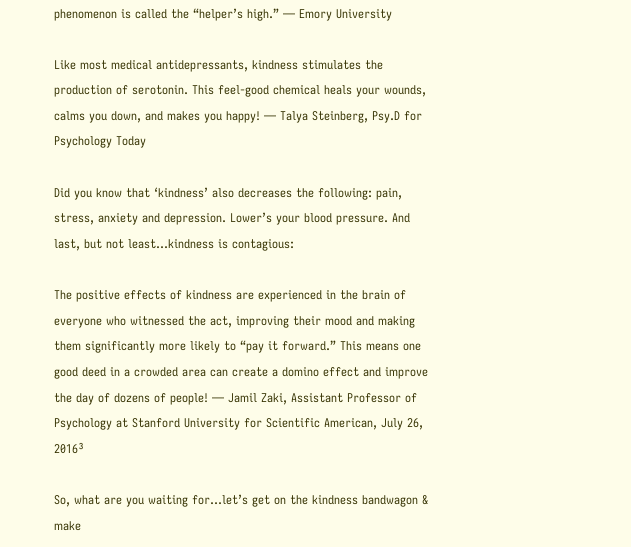phenomenon is called the “helper’s high.” — Emory University

Like most medical antidepressants, kindness stimulates the production of serotonin. This feel-good chemical heals your wounds, calms you down, and makes you happy! — Talya Steinberg, Psy.D for Psychology Today

Did you know that ‘kindness’ also decreases the following: pain, stress, anxiety and depression. Lower’s your blood pressure. And last, but not least…kindness is contagious:

The positive effects of kindness are experienced in the brain of everyone who witnessed the act, improving their mood and making them significantly more likely to “pay it forward.” This means one good deed in a crowded area can create a domino effect and improve the day of dozens of people! — Jamil Zaki, Assistant Professor of Psychology at Stanford University for Scientific American, July 26, 2016³

So, what are you waiting for…let’s get on the kindness bandwagon & make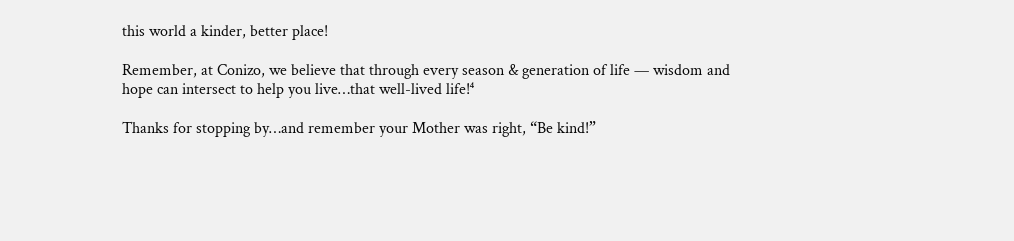this world a kinder, better place!

Remember, at Conizo, we believe that through every season & generation of life — wisdom and hope can intersect to help you live…that well-lived life!⁴

Thanks for stopping by…and remember your Mother was right, “Be kind!”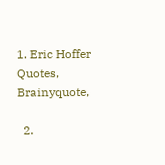1. Eric Hoffer Quotes, Brainyquote,

  2.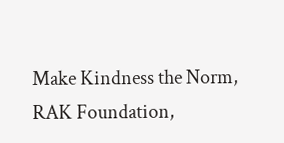Make Kindness the Norm, RAK Foundation,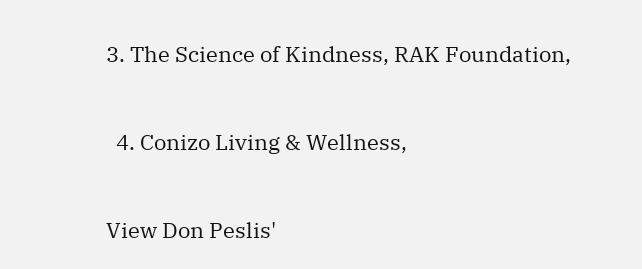3. The Science of Kindness, RAK Foundation,

  4. Conizo Living & Wellness,

View Don Peslis'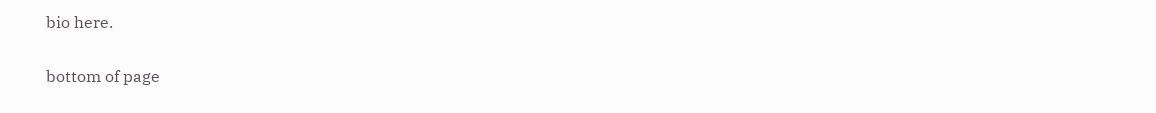bio here.

bottom of page